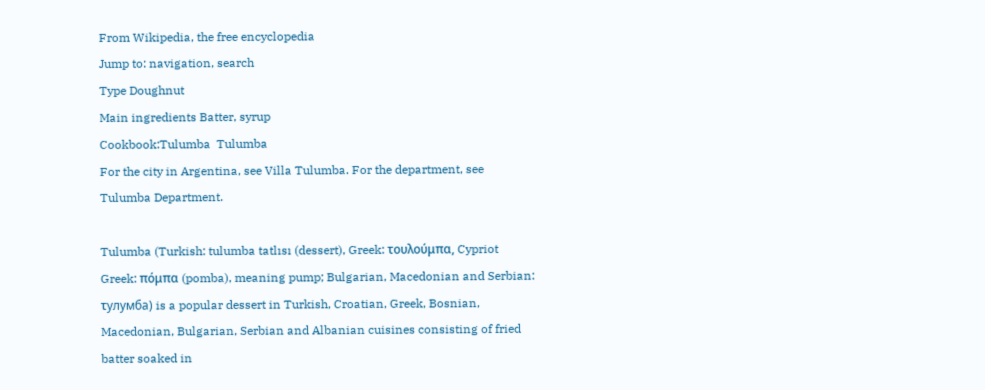From Wikipedia, the free encyclopedia
Jump to: navigation, search
Type Doughnut
Main ingredients Batter, syrup
Cookbook:Tulumba  Tulumba
For the city in Argentina, see Villa Tulumba. For the department, see Tulumba Department.

Tulumba (Turkish: tulumba tatlısı (dessert), Greek: τουλούμπα, Cypriot Greek: πόμπα (pomba), meaning pump; Bulgarian, Macedonian and Serbian: τулумба) is a popular dessert in Turkish, Croatian, Greek, Bosnian, Macedonian, Bulgarian, Serbian and Albanian cuisines consisting of fried batter soaked in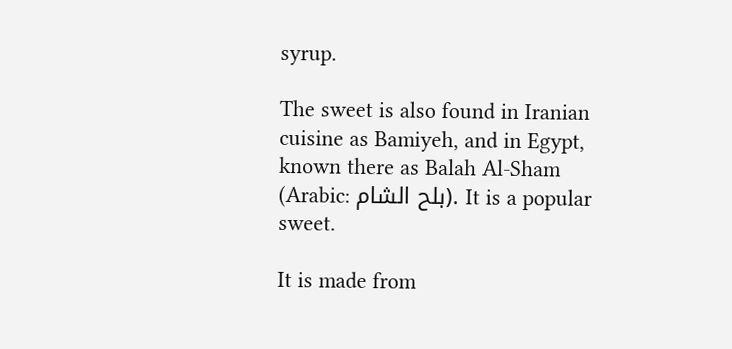syrup.

The sweet is also found in Iranian cuisine as Bamiyeh, and in Egypt, known there as Balah Al-Sham (Arabic: بلح الشام). It is a popular sweet.

It is made from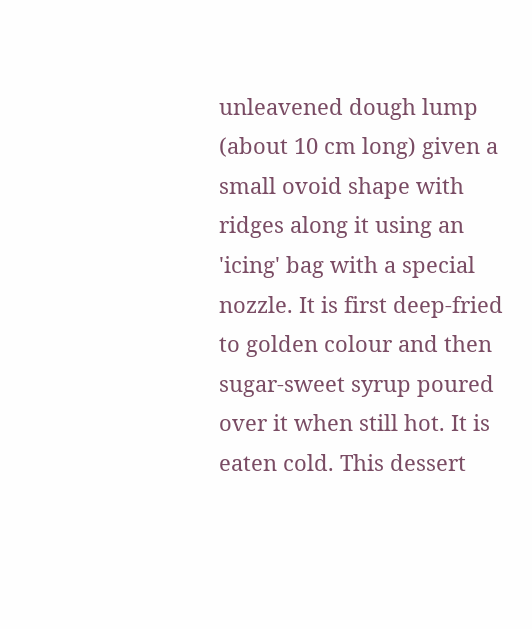unleavened dough lump (about 10 cm long) given a small ovoid shape with ridges along it using an 'icing' bag with a special nozzle. It is first deep-fried to golden colour and then sugar-sweet syrup poured over it when still hot. It is eaten cold. This dessert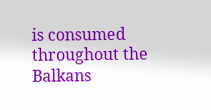is consumed throughout the Balkans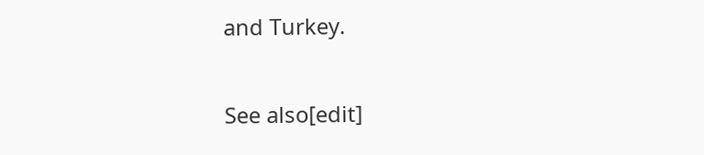and Turkey.

See also[edit]